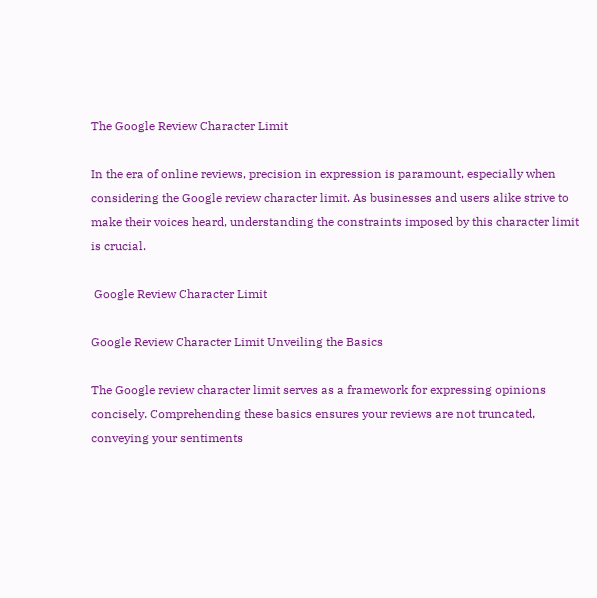The Google Review Character Limit

In the era of online reviews, precision in expression is paramount, especially when considering the Google review character limit. As businesses and users alike strive to make their voices heard, understanding the constraints imposed by this character limit is crucial.

 Google Review Character Limit

Google Review Character Limit Unveiling the Basics

The Google review character limit serves as a framework for expressing opinions concisely. Comprehending these basics ensures your reviews are not truncated, conveying your sentiments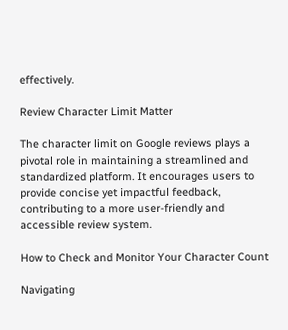effectively.

Review Character Limit Matter

The character limit on Google reviews plays a pivotal role in maintaining a streamlined and standardized platform. It encourages users to provide concise yet impactful feedback, contributing to a more user-friendly and accessible review system.

How to Check and Monitor Your Character Count

Navigating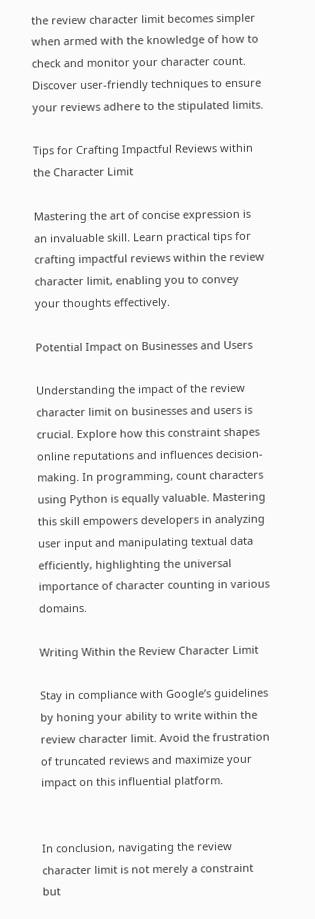the review character limit becomes simpler when armed with the knowledge of how to check and monitor your character count. Discover user-friendly techniques to ensure your reviews adhere to the stipulated limits.

Tips for Crafting Impactful Reviews within the Character Limit

Mastering the art of concise expression is an invaluable skill. Learn practical tips for crafting impactful reviews within the review character limit, enabling you to convey your thoughts effectively.

Potential Impact on Businesses and Users

Understanding the impact of the review character limit on businesses and users is crucial. Explore how this constraint shapes online reputations and influences decision-making. In programming, count characters using Python is equally valuable. Mastering this skill empowers developers in analyzing user input and manipulating textual data efficiently, highlighting the universal importance of character counting in various domains.

Writing Within the Review Character Limit

Stay in compliance with Google’s guidelines by honing your ability to write within the review character limit. Avoid the frustration of truncated reviews and maximize your impact on this influential platform.


In conclusion, navigating the review character limit is not merely a constraint but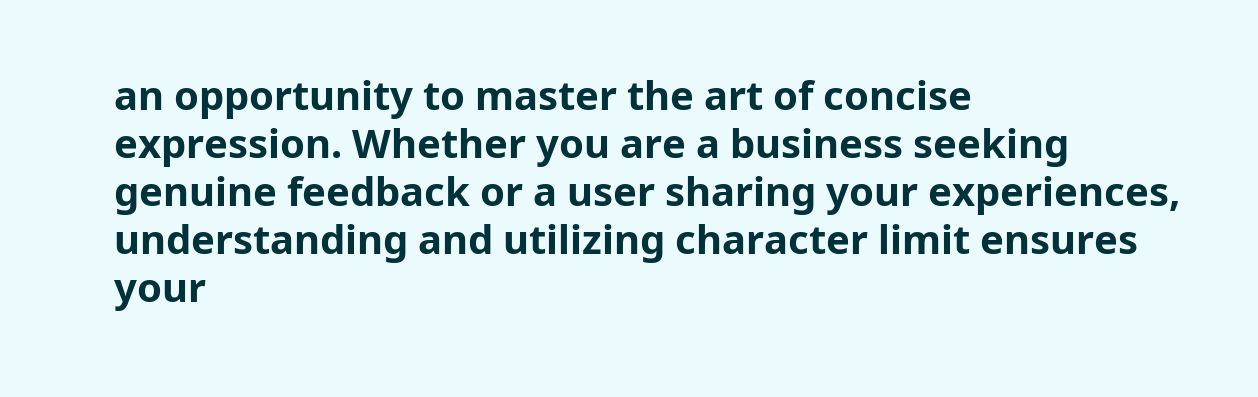an opportunity to master the art of concise expression. Whether you are a business seeking genuine feedback or a user sharing your experiences, understanding and utilizing character limit ensures your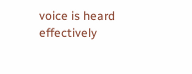voice is heard effectively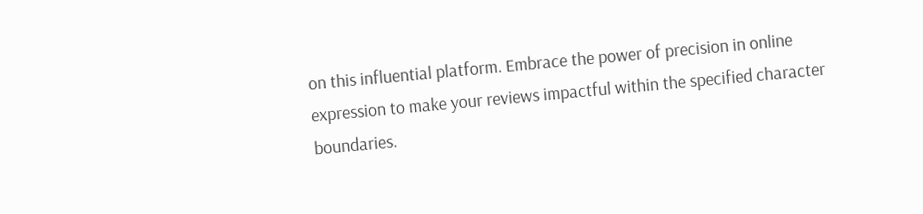on this influential platform. Embrace the power of precision in online expression to make your reviews impactful within the specified character boundaries.